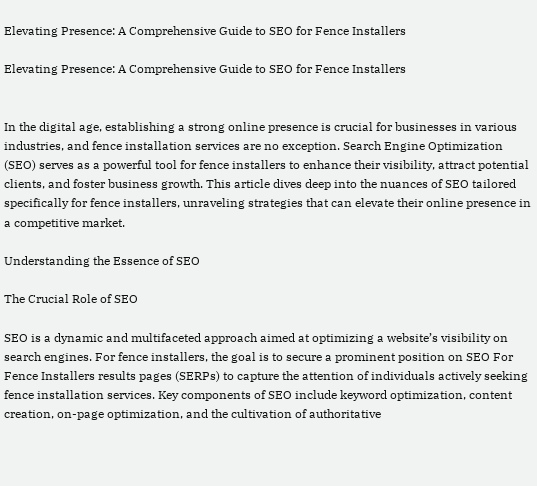Elevating Presence: A Comprehensive Guide to SEO for Fence Installers

Elevating Presence: A Comprehensive Guide to SEO for Fence Installers


In the digital age, establishing a strong online presence is crucial for businesses in various industries, and fence installation services are no exception. Search Engine Optimization (SEO) serves as a powerful tool for fence installers to enhance their visibility, attract potential clients, and foster business growth. This article dives deep into the nuances of SEO tailored specifically for fence installers, unraveling strategies that can elevate their online presence in a competitive market.

Understanding the Essence of SEO

The Crucial Role of SEO

SEO is a dynamic and multifaceted approach aimed at optimizing a website’s visibility on search engines. For fence installers, the goal is to secure a prominent position on SEO For Fence Installers results pages (SERPs) to capture the attention of individuals actively seeking fence installation services. Key components of SEO include keyword optimization, content creation, on-page optimization, and the cultivation of authoritative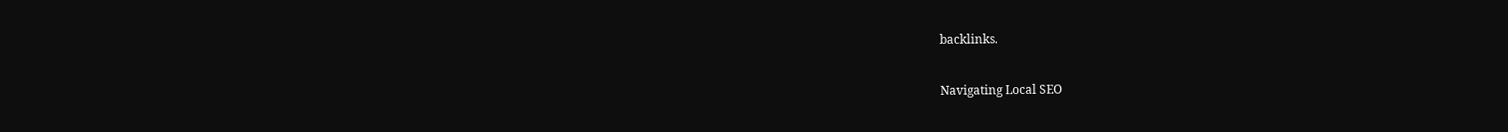backlinks.

Navigating Local SEO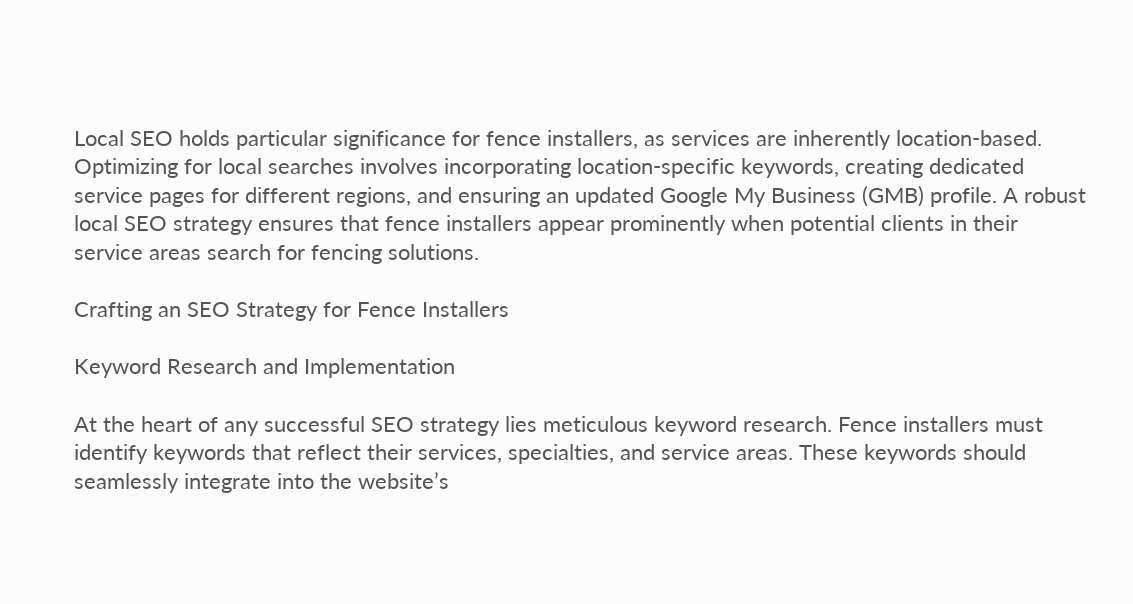Local SEO holds particular significance for fence installers, as services are inherently location-based. Optimizing for local searches involves incorporating location-specific keywords, creating dedicated service pages for different regions, and ensuring an updated Google My Business (GMB) profile. A robust local SEO strategy ensures that fence installers appear prominently when potential clients in their service areas search for fencing solutions.

Crafting an SEO Strategy for Fence Installers

Keyword Research and Implementation

At the heart of any successful SEO strategy lies meticulous keyword research. Fence installers must identify keywords that reflect their services, specialties, and service areas. These keywords should seamlessly integrate into the website’s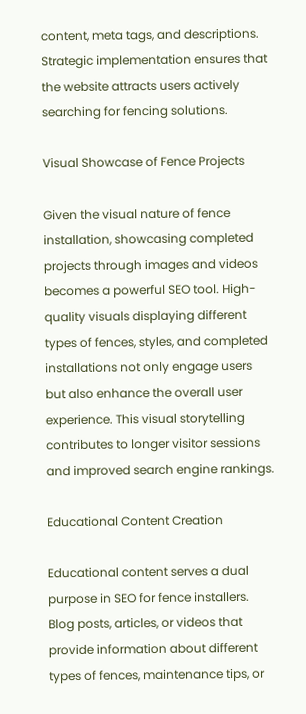content, meta tags, and descriptions. Strategic implementation ensures that the website attracts users actively searching for fencing solutions.

Visual Showcase of Fence Projects

Given the visual nature of fence installation, showcasing completed projects through images and videos becomes a powerful SEO tool. High-quality visuals displaying different types of fences, styles, and completed installations not only engage users but also enhance the overall user experience. This visual storytelling contributes to longer visitor sessions and improved search engine rankings.

Educational Content Creation

Educational content serves a dual purpose in SEO for fence installers. Blog posts, articles, or videos that provide information about different types of fences, maintenance tips, or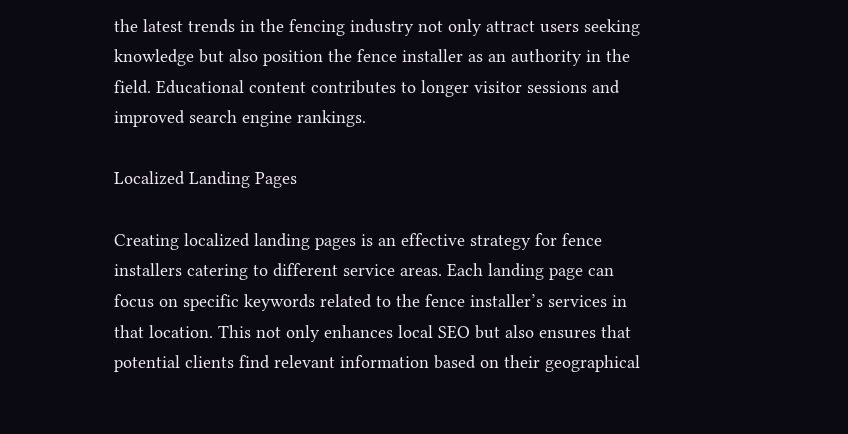the latest trends in the fencing industry not only attract users seeking knowledge but also position the fence installer as an authority in the field. Educational content contributes to longer visitor sessions and improved search engine rankings.

Localized Landing Pages

Creating localized landing pages is an effective strategy for fence installers catering to different service areas. Each landing page can focus on specific keywords related to the fence installer’s services in that location. This not only enhances local SEO but also ensures that potential clients find relevant information based on their geographical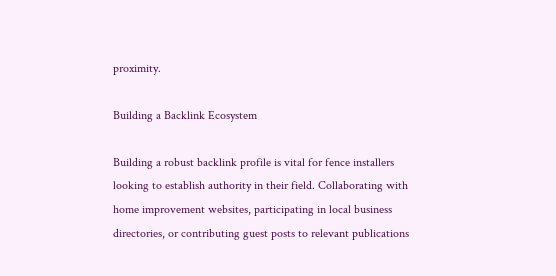proximity.

Building a Backlink Ecosystem

Building a robust backlink profile is vital for fence installers looking to establish authority in their field. Collaborating with home improvement websites, participating in local business directories, or contributing guest posts to relevant publications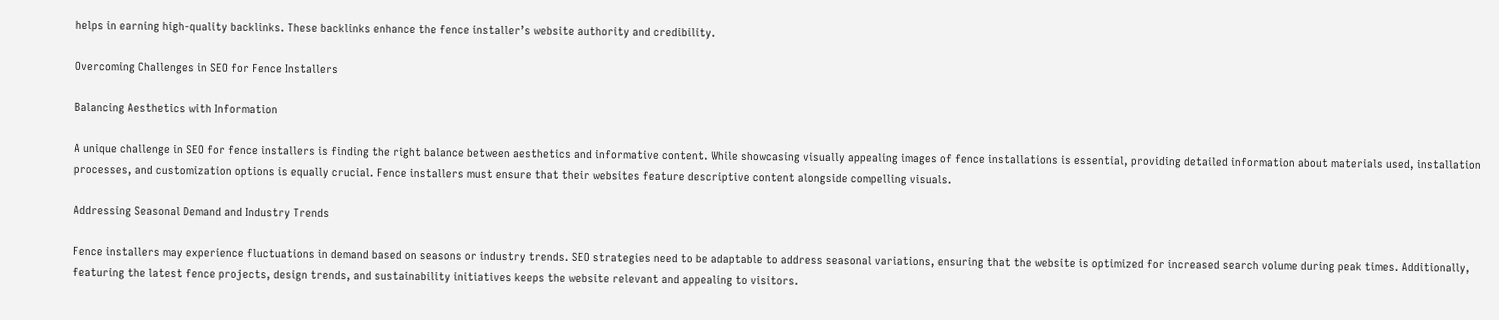helps in earning high-quality backlinks. These backlinks enhance the fence installer’s website authority and credibility.

Overcoming Challenges in SEO for Fence Installers

Balancing Aesthetics with Information

A unique challenge in SEO for fence installers is finding the right balance between aesthetics and informative content. While showcasing visually appealing images of fence installations is essential, providing detailed information about materials used, installation processes, and customization options is equally crucial. Fence installers must ensure that their websites feature descriptive content alongside compelling visuals.

Addressing Seasonal Demand and Industry Trends

Fence installers may experience fluctuations in demand based on seasons or industry trends. SEO strategies need to be adaptable to address seasonal variations, ensuring that the website is optimized for increased search volume during peak times. Additionally, featuring the latest fence projects, design trends, and sustainability initiatives keeps the website relevant and appealing to visitors.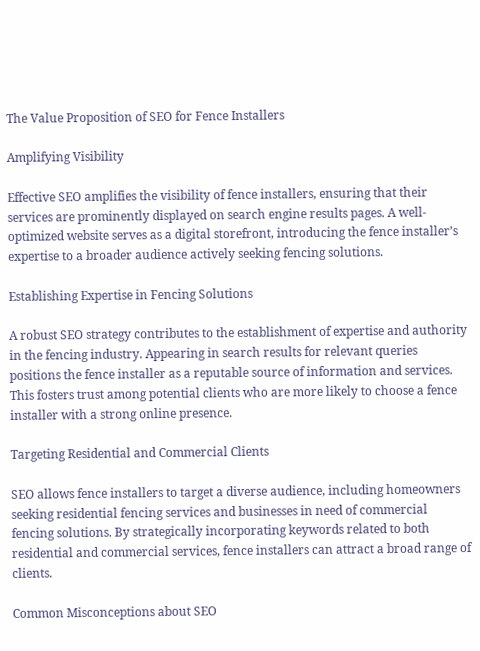The Value Proposition of SEO for Fence Installers

Amplifying Visibility

Effective SEO amplifies the visibility of fence installers, ensuring that their services are prominently displayed on search engine results pages. A well-optimized website serves as a digital storefront, introducing the fence installer’s expertise to a broader audience actively seeking fencing solutions.

Establishing Expertise in Fencing Solutions

A robust SEO strategy contributes to the establishment of expertise and authority in the fencing industry. Appearing in search results for relevant queries positions the fence installer as a reputable source of information and services. This fosters trust among potential clients who are more likely to choose a fence installer with a strong online presence.

Targeting Residential and Commercial Clients

SEO allows fence installers to target a diverse audience, including homeowners seeking residential fencing services and businesses in need of commercial fencing solutions. By strategically incorporating keywords related to both residential and commercial services, fence installers can attract a broad range of clients.

Common Misconceptions about SEO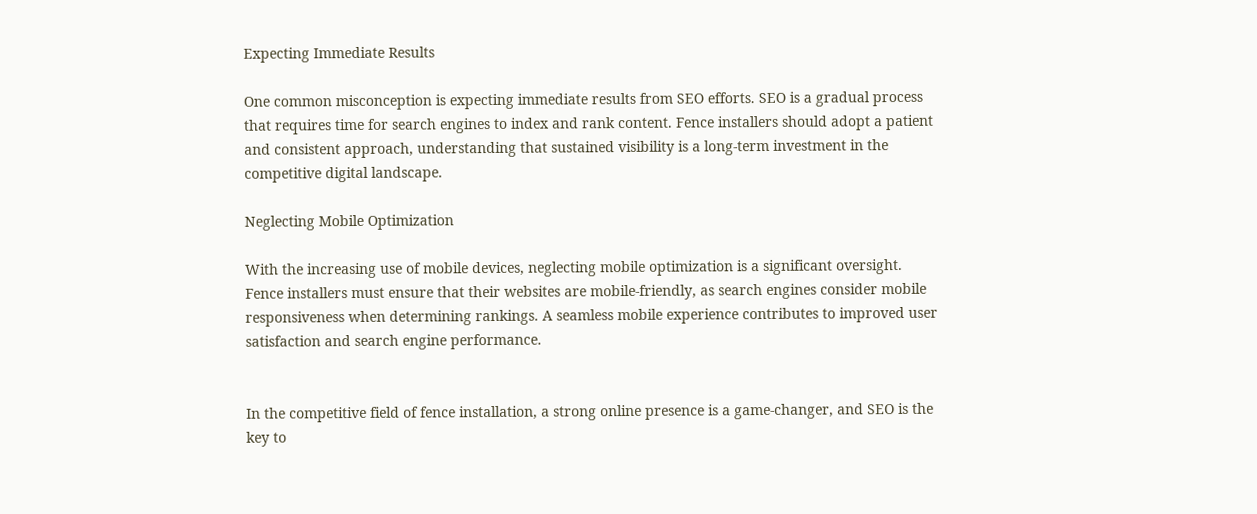Expecting Immediate Results

One common misconception is expecting immediate results from SEO efforts. SEO is a gradual process that requires time for search engines to index and rank content. Fence installers should adopt a patient and consistent approach, understanding that sustained visibility is a long-term investment in the competitive digital landscape.

Neglecting Mobile Optimization

With the increasing use of mobile devices, neglecting mobile optimization is a significant oversight. Fence installers must ensure that their websites are mobile-friendly, as search engines consider mobile responsiveness when determining rankings. A seamless mobile experience contributes to improved user satisfaction and search engine performance.


In the competitive field of fence installation, a strong online presence is a game-changer, and SEO is the key to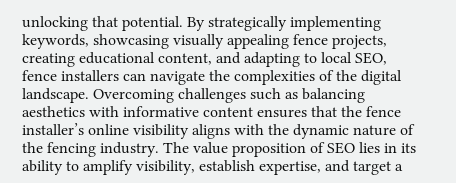unlocking that potential. By strategically implementing keywords, showcasing visually appealing fence projects, creating educational content, and adapting to local SEO, fence installers can navigate the complexities of the digital landscape. Overcoming challenges such as balancing aesthetics with informative content ensures that the fence installer’s online visibility aligns with the dynamic nature of the fencing industry. The value proposition of SEO lies in its ability to amplify visibility, establish expertise, and target a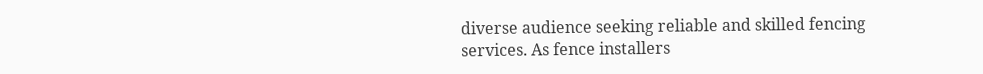diverse audience seeking reliable and skilled fencing services. As fence installers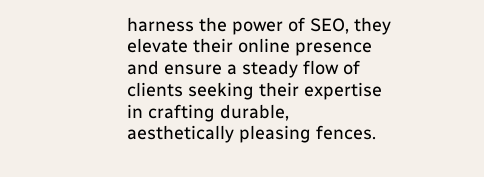harness the power of SEO, they elevate their online presence and ensure a steady flow of clients seeking their expertise in crafting durable, aesthetically pleasing fences.